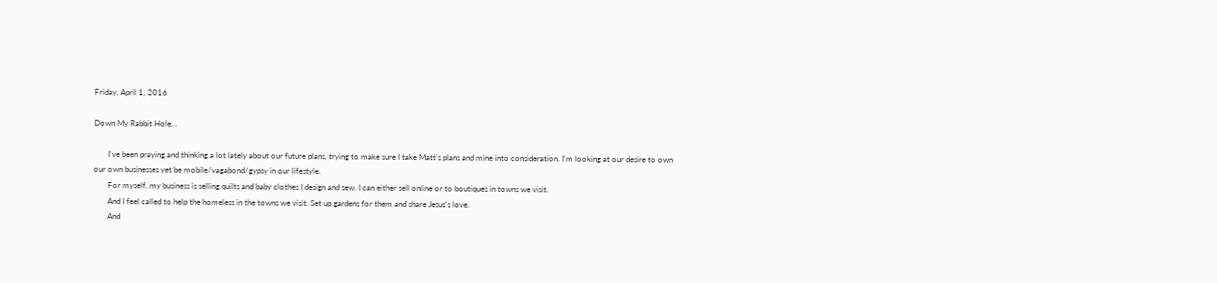Friday, April 1, 2016

Down My Rabbit Hole. .

       I've been praying and thinking a lot lately about our future plans, trying to make sure I take Matt's plans and mine into consideration. I'm looking at our desire to own our own businesses yet be mobile/vagabond/gypsy in our lifestyle.
       For myself, my business is selling quilts and baby clothes I design and sew. I can either sell online or to boutiques in towns we visit.
       And I feel called to help the homeless in the towns we visit. Set up gardens for them and share Jesus's love.
       And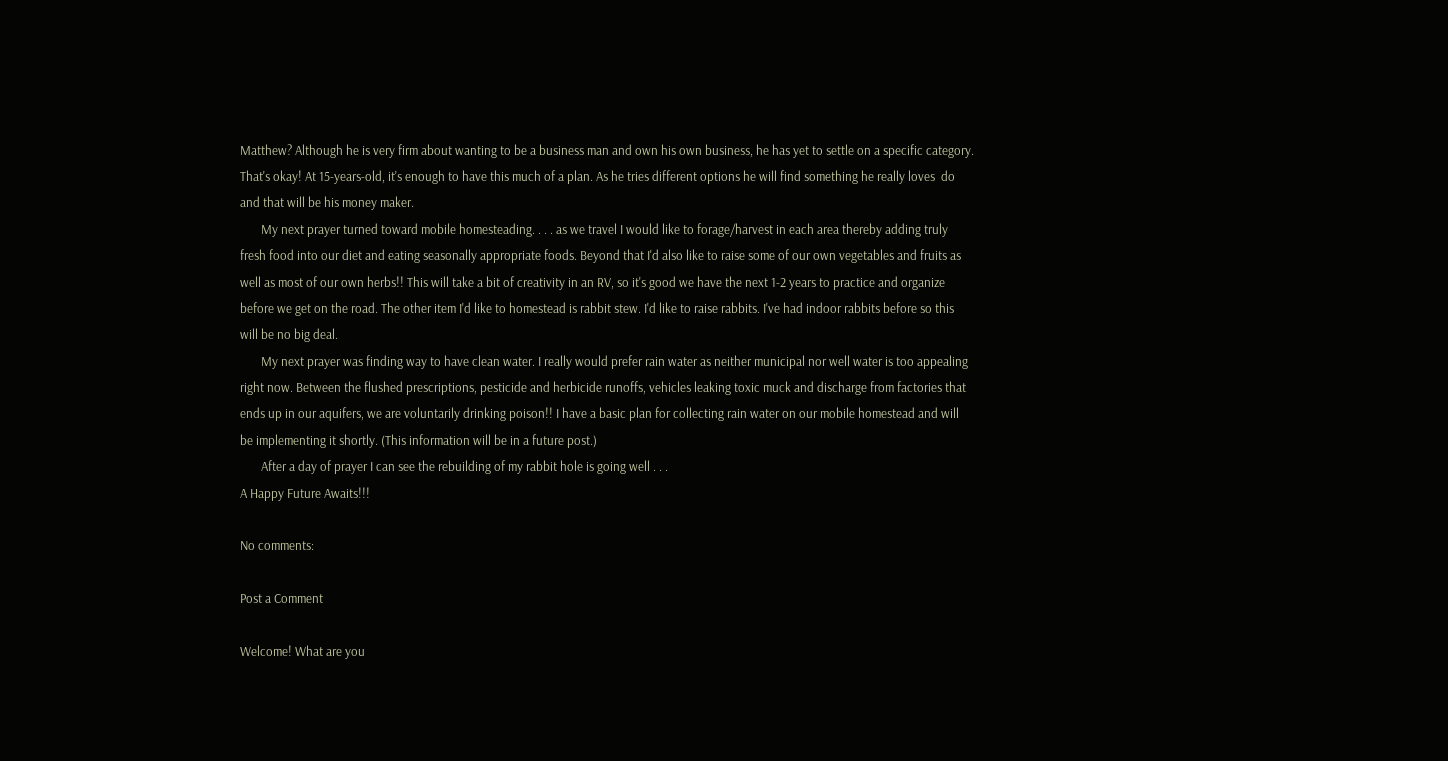Matthew? Although he is very firm about wanting to be a business man and own his own business, he has yet to settle on a specific category. That's okay! At 15-years-old, it's enough to have this much of a plan. As he tries different options he will find something he really loves  do and that will be his money maker.
       My next prayer turned toward mobile homesteading. . . . as we travel I would like to forage/harvest in each area thereby adding truly fresh food into our diet and eating seasonally appropriate foods. Beyond that I'd also like to raise some of our own vegetables and fruits as well as most of our own herbs!! This will take a bit of creativity in an RV, so it's good we have the next 1-2 years to practice and organize before we get on the road. The other item I'd like to homestead is rabbit stew. I'd like to raise rabbits. I've had indoor rabbits before so this will be no big deal.
       My next prayer was finding way to have clean water. I really would prefer rain water as neither municipal nor well water is too appealing right now. Between the flushed prescriptions, pesticide and herbicide runoffs, vehicles leaking toxic muck and discharge from factories that ends up in our aquifers, we are voluntarily drinking poison!! I have a basic plan for collecting rain water on our mobile homestead and will be implementing it shortly. (This information will be in a future post.)
       After a day of prayer I can see the rebuilding of my rabbit hole is going well . . .
A Happy Future Awaits!!!

No comments:

Post a Comment

Welcome! What are you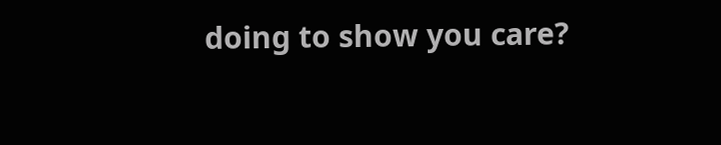doing to show you care?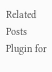Related Posts Plugin for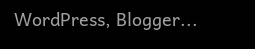WordPress, Blogger...